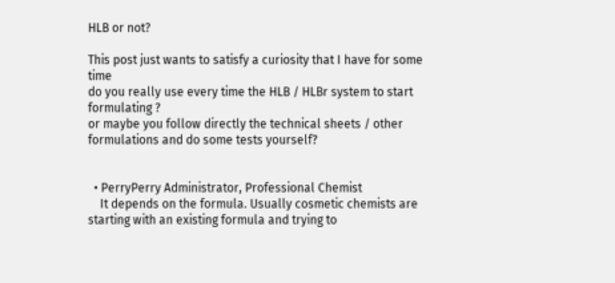HLB or not?

This post just wants to satisfy a curiosity that I have for some time
do you really use every time the HLB / HLBr system to start formulating ?
or maybe you follow directly the technical sheets / other formulations and do some tests yourself?


  • PerryPerry Administrator, Professional Chemist
    It depends on the formula. Usually cosmetic chemists are starting with an existing formula and trying to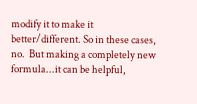modify it to make it better/different. So in these cases, no.  But making a completely new formula...it can be helpful,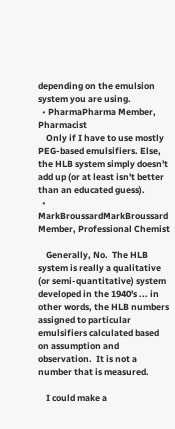depending on the emulsion system you are using.
  • PharmaPharma Member, Pharmacist
    Only if I have to use mostly PEG-based emulsifiers. Else, the HLB system simply doesn't add up (or at least isn't better than an educated guess).
  • MarkBroussardMarkBroussard Member, Professional Chemist

    Generally, No.  The HLB system is really a qualitative (or semi-quantitative) system developed in the 1940's ... in other words, the HLB numbers assigned to particular emulsifiers calculated based on assumption and observation.  It is not a number that is measured.

    I could make a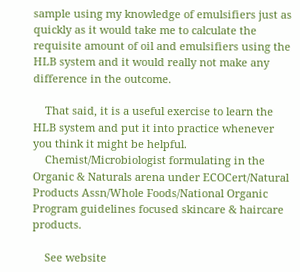sample using my knowledge of emulsifiers just as quickly as it would take me to calculate the requisite amount of oil and emulsifiers using the HLB system and it would really not make any difference in the outcome.

    That said, it is a useful exercise to learn the HLB system and put it into practice whenever you think it might be helpful.
    Chemist/Microbiologist formulating in the Organic & Naturals arena under ECOCert/Natural Products Assn/Whole Foods/National Organic Program guidelines focused skincare & haircare products.

    See website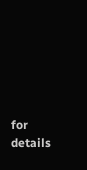for details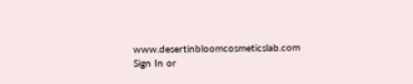www.desertinbloomcosmeticslab.com
Sign In or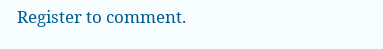Register to comment.